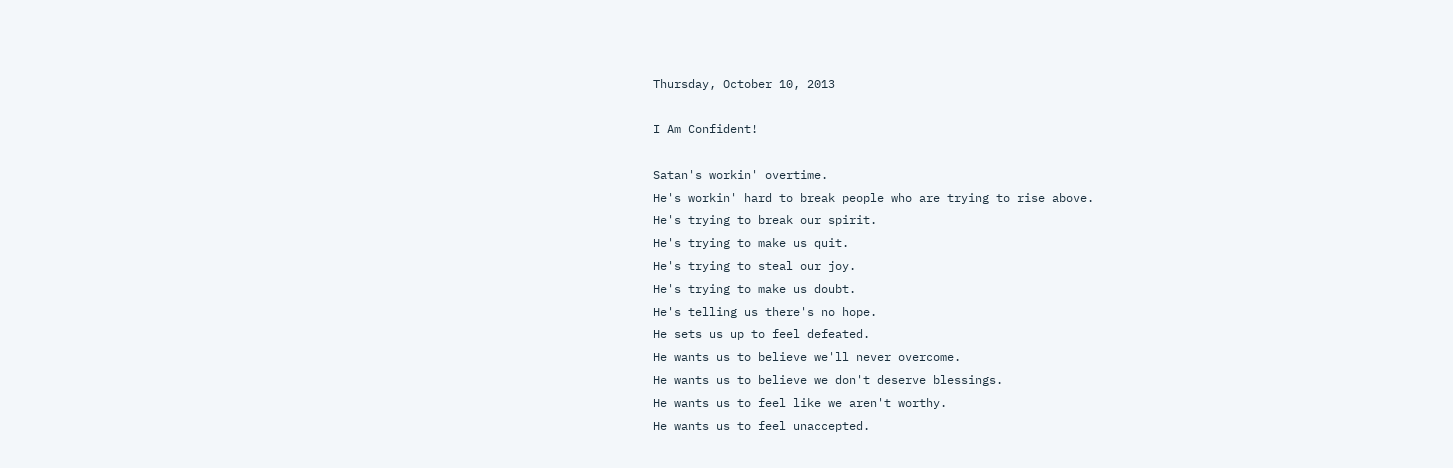Thursday, October 10, 2013

I Am Confident!

Satan's workin' overtime.
He's workin' hard to break people who are trying to rise above.
He's trying to break our spirit.
He's trying to make us quit.
He's trying to steal our joy.
He's trying to make us doubt.
He's telling us there's no hope.
He sets us up to feel defeated.
He wants us to believe we'll never overcome.
He wants us to believe we don't deserve blessings.
He wants us to feel like we aren't worthy.
He wants us to feel unaccepted.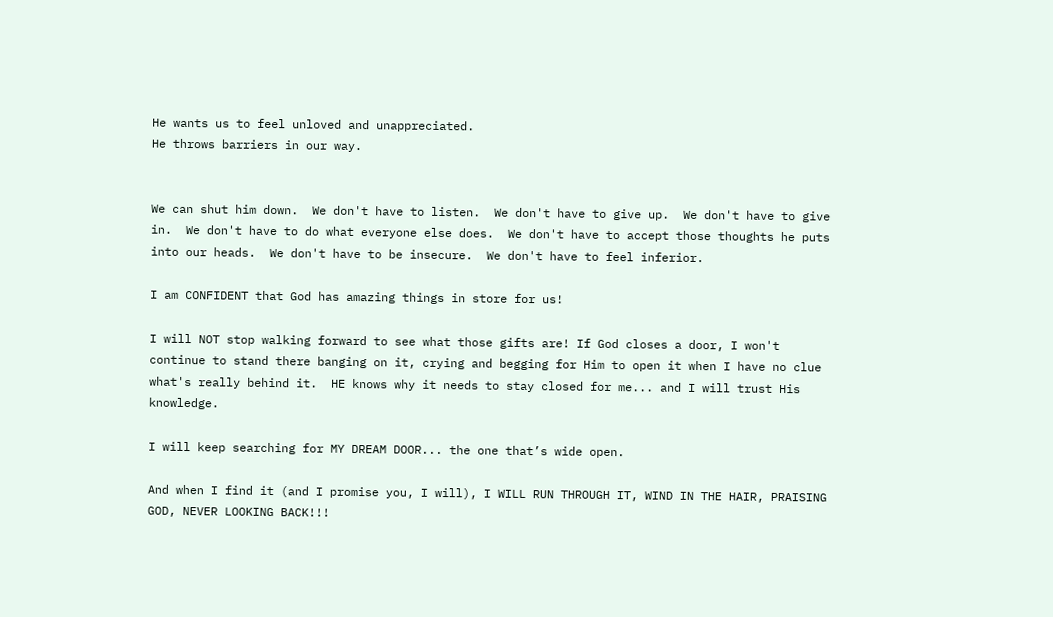He wants us to feel unloved and unappreciated.
He throws barriers in our way.


We can shut him down.  We don't have to listen.  We don't have to give up.  We don't have to give in.  We don't have to do what everyone else does.  We don't have to accept those thoughts he puts into our heads.  We don't have to be insecure.  We don't have to feel inferior.

I am CONFIDENT that God has amazing things in store for us!

I will NOT stop walking forward to see what those gifts are! If God closes a door, I won't continue to stand there banging on it, crying and begging for Him to open it when I have no clue what's really behind it.  HE knows why it needs to stay closed for me... and I will trust His knowledge.

I will keep searching for MY DREAM DOOR... the one that’s wide open.

And when I find it (and I promise you, I will), I WILL RUN THROUGH IT, WIND IN THE HAIR, PRAISING GOD, NEVER LOOKING BACK!!!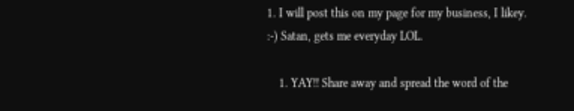1. I will post this on my page for my business, I likey. :-) Satan, gets me everyday LOL.

    1. YAY!! Share away and spread the word of the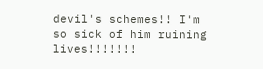devil's schemes!! I'm so sick of him ruining lives!!!!!!!